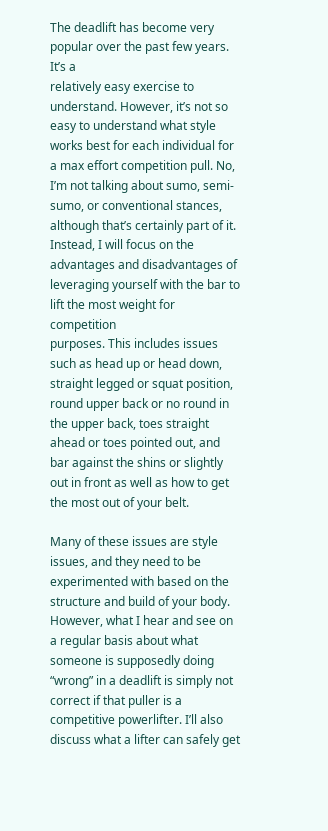The deadlift has become very popular over the past few years. It’s a
relatively easy exercise to understand. However, it’s not so easy to understand what style works best for each individual for a max effort competition pull. No, I’m not talking about sumo, semi-sumo, or conventional stances, although that’s certainly part of it. Instead, I will focus on the advantages and disadvantages of leveraging yourself with the bar to lift the most weight for competition
purposes. This includes issues such as head up or head down, straight legged or squat position, round upper back or no round in the upper back, toes straight ahead or toes pointed out, and bar against the shins or slightly out in front as well as how to get the most out of your belt.

Many of these issues are style issues, and they need to be experimented with based on the structure and build of your body. However, what I hear and see on a regular basis about what someone is supposedly doing “wrong” in a deadlift is simply not correct if that puller is a competitive powerlifter. I’ll also discuss what a lifter can safely get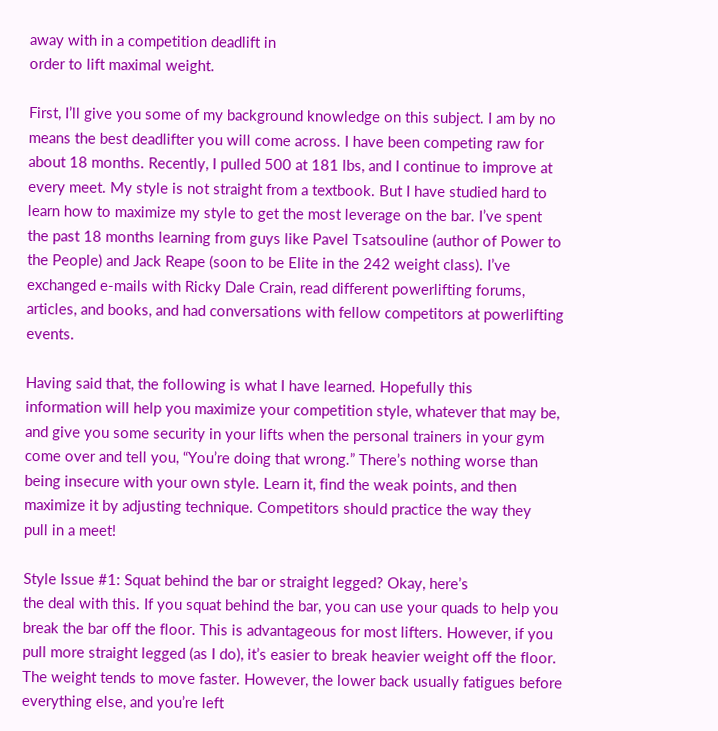away with in a competition deadlift in
order to lift maximal weight.

First, I’ll give you some of my background knowledge on this subject. I am by no means the best deadlifter you will come across. I have been competing raw for about 18 months. Recently, I pulled 500 at 181 lbs, and I continue to improve at every meet. My style is not straight from a textbook. But I have studied hard to learn how to maximize my style to get the most leverage on the bar. I’ve spent
the past 18 months learning from guys like Pavel Tsatsouline (author of Power to the People) and Jack Reape (soon to be Elite in the 242 weight class). I’ve exchanged e-mails with Ricky Dale Crain, read different powerlifting forums, articles, and books, and had conversations with fellow competitors at powerlifting events.

Having said that, the following is what I have learned. Hopefully this
information will help you maximize your competition style, whatever that may be, and give you some security in your lifts when the personal trainers in your gym come over and tell you, “You’re doing that wrong.” There’s nothing worse than being insecure with your own style. Learn it, find the weak points, and then maximize it by adjusting technique. Competitors should practice the way they
pull in a meet!

Style Issue #1: Squat behind the bar or straight legged? Okay, here’s
the deal with this. If you squat behind the bar, you can use your quads to help you break the bar off the floor. This is advantageous for most lifters. However, if you pull more straight legged (as I do), it’s easier to break heavier weight off the floor. The weight tends to move faster. However, the lower back usually fatigues before everything else, and you’re left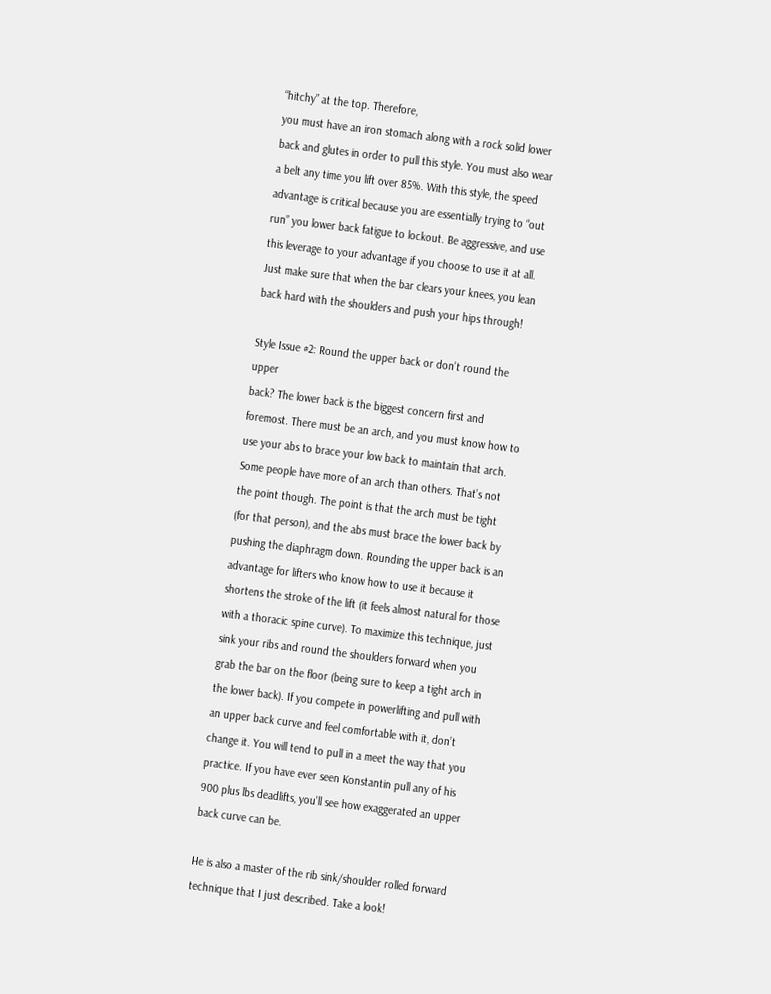“hitchy” at the top. Therefore,
you must have an iron stomach along with a rock solid lower back and glutes in order to pull this style. You must also wear a belt any time you lift over 85%. With this style, the speed advantage is critical because you are essentially trying to “out run” you lower back fatigue to lockout. Be aggressive, and use this leverage to your advantage if you choose to use it at all. Just make sure that when the bar clears your knees, you lean back hard with the shoulders and push your hips through!

Style Issue #2: Round the upper back or don’t round the upper
back? The lower back is the biggest concern first and foremost. There must be an arch, and you must know how to use your abs to brace your low back to maintain that arch. Some people have more of an arch than others. That’s not the point though. The point is that the arch must be tight (for that person), and the abs must brace the lower back by pushing the diaphragm down. Rounding the upper back is an advantage for lifters who know how to use it because it shortens the stroke of the lift (it feels almost natural for those with a thoracic spine curve). To maximize this technique, just sink your ribs and round the shoulders forward when you grab the bar on the floor (being sure to keep a tight arch in the lower back). If you compete in powerlifting and pull with an upper back curve and feel comfortable with it, don’t change it. You will tend to pull in a meet the way that you practice. If you have ever seen Konstantin pull any of his
900 plus lbs deadlifts, you’ll see how exaggerated an upper back curve can be.

He is also a master of the rib sink/shoulder rolled forward technique that I just described. Take a look!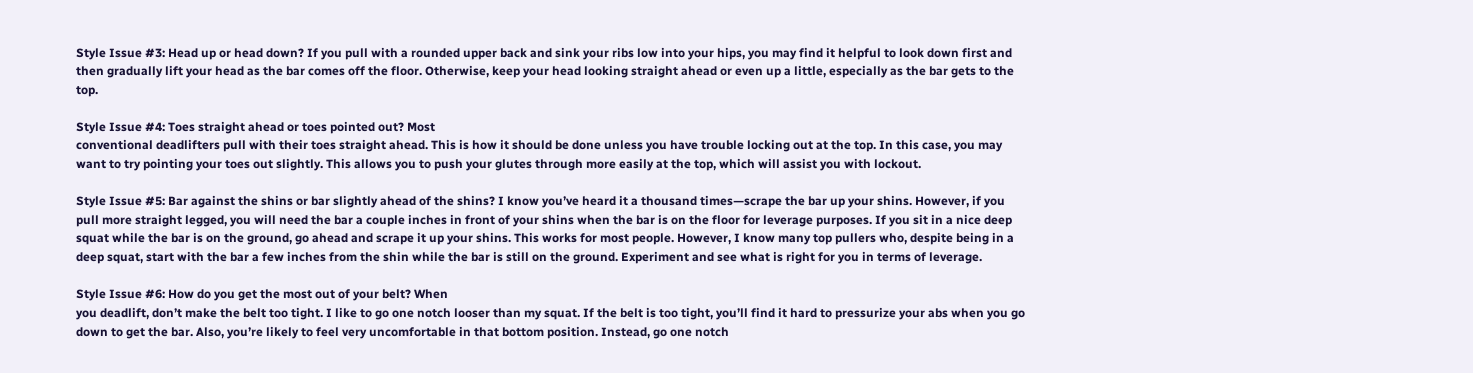Style Issue #3: Head up or head down? If you pull with a rounded upper back and sink your ribs low into your hips, you may find it helpful to look down first and then gradually lift your head as the bar comes off the floor. Otherwise, keep your head looking straight ahead or even up a little, especially as the bar gets to the top.

Style Issue #4: Toes straight ahead or toes pointed out? Most
conventional deadlifters pull with their toes straight ahead. This is how it should be done unless you have trouble locking out at the top. In this case, you may want to try pointing your toes out slightly. This allows you to push your glutes through more easily at the top, which will assist you with lockout.

Style Issue #5: Bar against the shins or bar slightly ahead of the shins? I know you’ve heard it a thousand times—scrape the bar up your shins. However, if you pull more straight legged, you will need the bar a couple inches in front of your shins when the bar is on the floor for leverage purposes. If you sit in a nice deep squat while the bar is on the ground, go ahead and scrape it up your shins. This works for most people. However, I know many top pullers who, despite being in a deep squat, start with the bar a few inches from the shin while the bar is still on the ground. Experiment and see what is right for you in terms of leverage.

Style Issue #6: How do you get the most out of your belt? When
you deadlift, don’t make the belt too tight. I like to go one notch looser than my squat. If the belt is too tight, you’ll find it hard to pressurize your abs when you go down to get the bar. Also, you’re likely to feel very uncomfortable in that bottom position. Instead, go one notch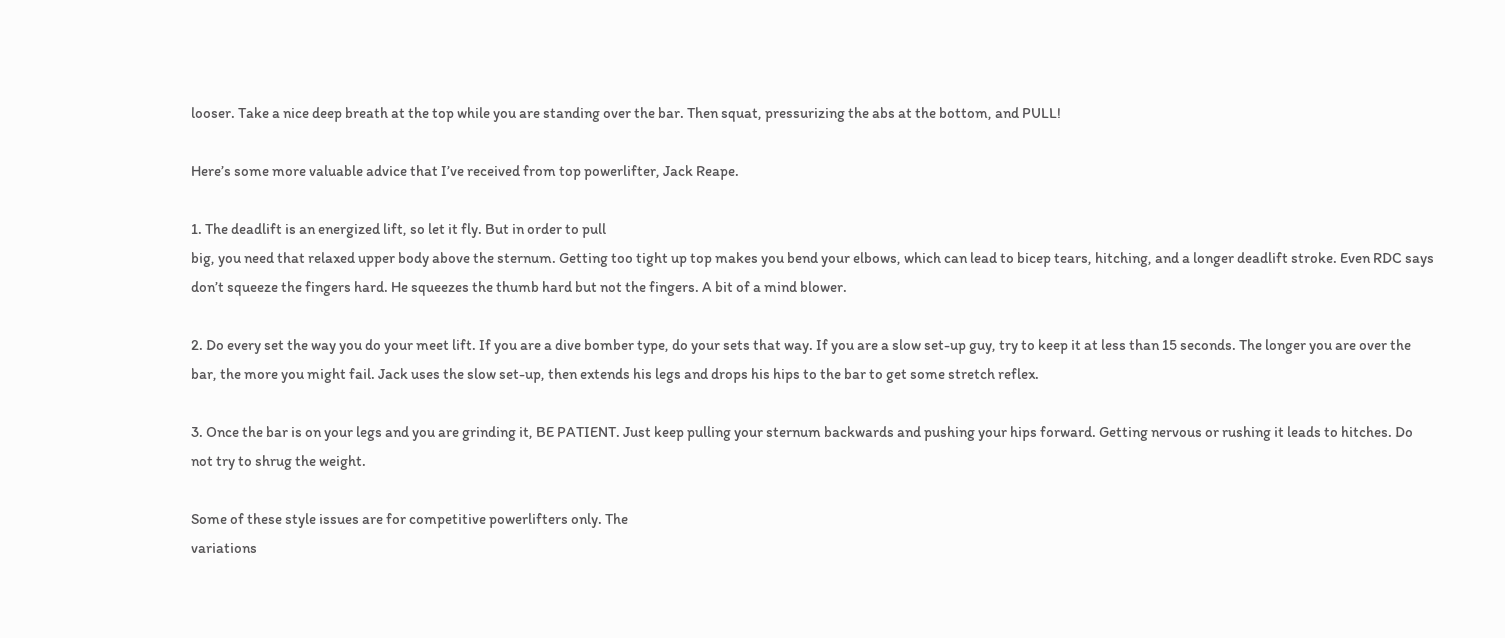looser. Take a nice deep breath at the top while you are standing over the bar. Then squat, pressurizing the abs at the bottom, and PULL!

Here’s some more valuable advice that I’ve received from top powerlifter, Jack Reape.

1. The deadlift is an energized lift, so let it fly. But in order to pull
big, you need that relaxed upper body above the sternum. Getting too tight up top makes you bend your elbows, which can lead to bicep tears, hitching, and a longer deadlift stroke. Even RDC says don’t squeeze the fingers hard. He squeezes the thumb hard but not the fingers. A bit of a mind blower.

2. Do every set the way you do your meet lift. If you are a dive bomber type, do your sets that way. If you are a slow set-up guy, try to keep it at less than 15 seconds. The longer you are over the bar, the more you might fail. Jack uses the slow set-up, then extends his legs and drops his hips to the bar to get some stretch reflex.

3. Once the bar is on your legs and you are grinding it, BE PATIENT. Just keep pulling your sternum backwards and pushing your hips forward. Getting nervous or rushing it leads to hitches. Do not try to shrug the weight.

Some of these style issues are for competitive powerlifters only. The
variations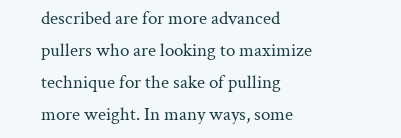described are for more advanced pullers who are looking to maximize technique for the sake of pulling more weight. In many ways, some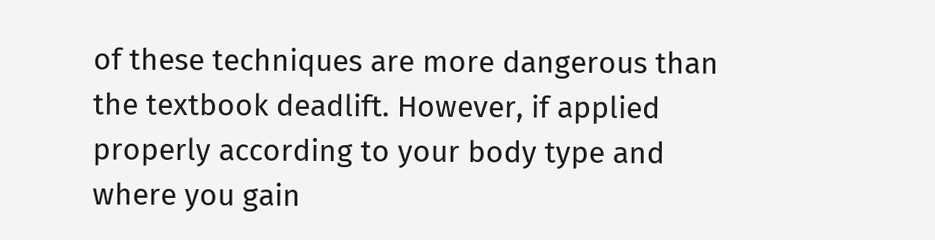of these techniques are more dangerous than the textbook deadlift. However, if applied properly according to your body type and where you gain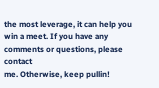the most leverage, it can help you win a meet. If you have any comments or questions, please contact
me. Otherwise, keep pullin!